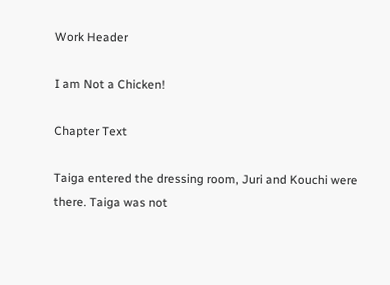Work Header

I am Not a Chicken!

Chapter Text

Taiga entered the dressing room, Juri and Kouchi were there. Taiga was not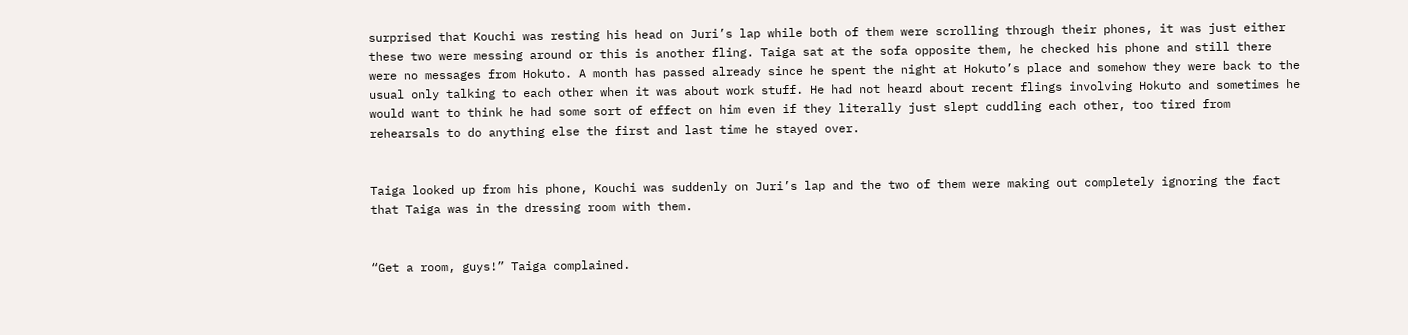surprised that Kouchi was resting his head on Juri’s lap while both of them were scrolling through their phones, it was just either these two were messing around or this is another fling. Taiga sat at the sofa opposite them, he checked his phone and still there were no messages from Hokuto. A month has passed already since he spent the night at Hokuto’s place and somehow they were back to the usual only talking to each other when it was about work stuff. He had not heard about recent flings involving Hokuto and sometimes he would want to think he had some sort of effect on him even if they literally just slept cuddling each other, too tired from rehearsals to do anything else the first and last time he stayed over.


Taiga looked up from his phone, Kouchi was suddenly on Juri’s lap and the two of them were making out completely ignoring the fact that Taiga was in the dressing room with them.


“Get a room, guys!” Taiga complained.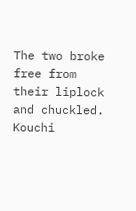The two broke free from their liplock and chuckled. Kouchi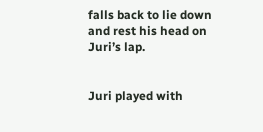falls back to lie down and rest his head on Juri’s lap.


Juri played with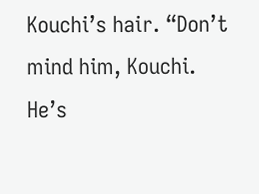Kouchi’s hair. “Don’t mind him, Kouchi. He’s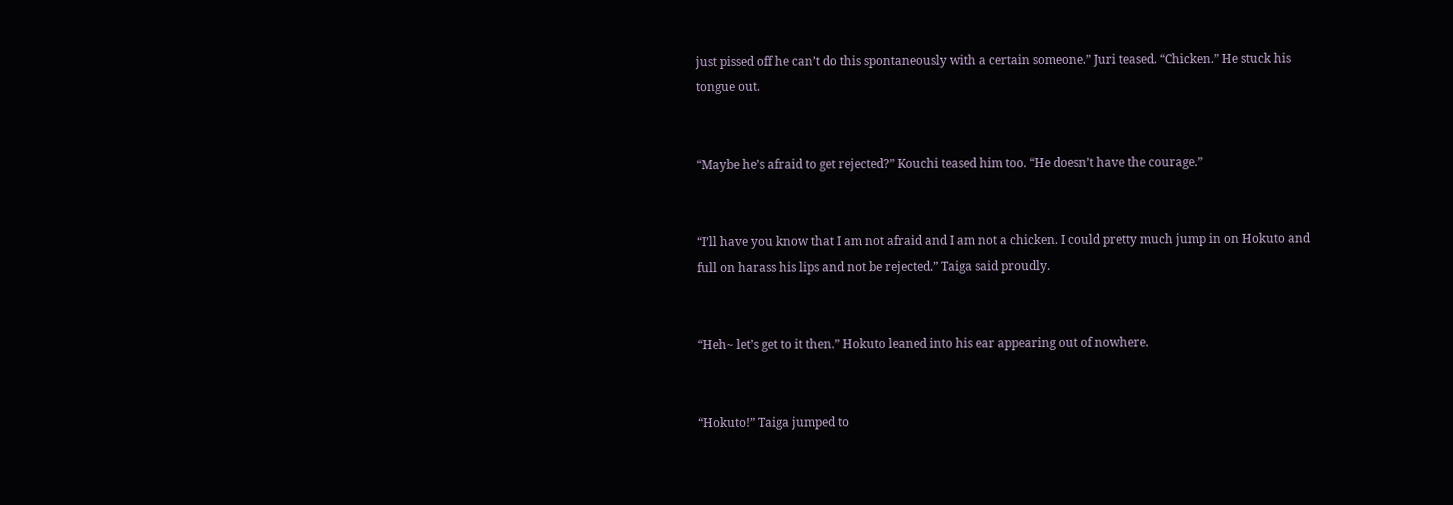just pissed off he can’t do this spontaneously with a certain someone.” Juri teased. “Chicken.” He stuck his tongue out.


“Maybe he’s afraid to get rejected?” Kouchi teased him too. “He doesn’t have the courage.”


“I’ll have you know that I am not afraid and I am not a chicken. I could pretty much jump in on Hokuto and full on harass his lips and not be rejected.” Taiga said proudly.


“Heh~ let’s get to it then.” Hokuto leaned into his ear appearing out of nowhere.


“Hokuto!” Taiga jumped to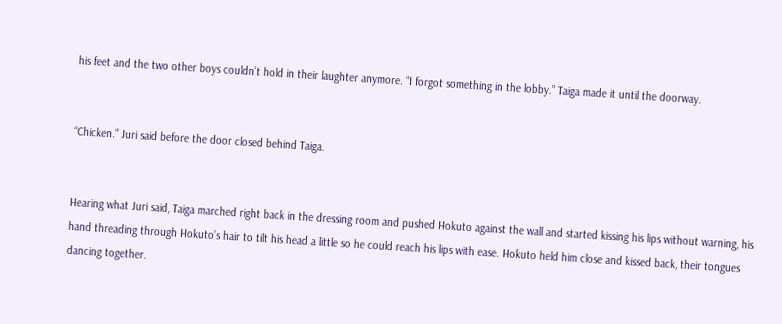his feet and the two other boys couldn’t hold in their laughter anymore. “I forgot something in the lobby.” Taiga made it until the doorway.


“Chicken.” Juri said before the door closed behind Taiga.


Hearing what Juri said, Taiga marched right back in the dressing room and pushed Hokuto against the wall and started kissing his lips without warning, his hand threading through Hokuto’s hair to tilt his head a little so he could reach his lips with ease. Hokuto held him close and kissed back, their tongues dancing together.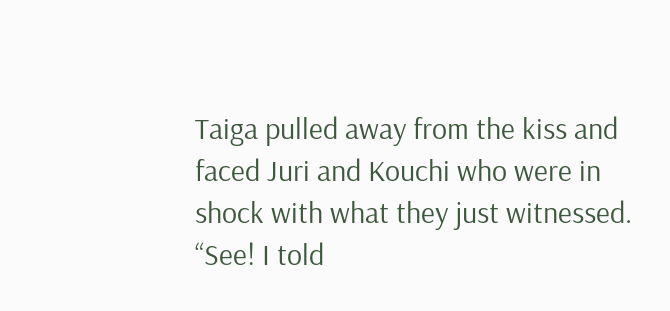Taiga pulled away from the kiss and faced Juri and Kouchi who were in shock with what they just witnessed. “See! I told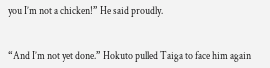you I’m not a chicken!” He said proudly.


“And I’m not yet done.” Hokuto pulled Taiga to face him again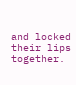and locked their lips together.